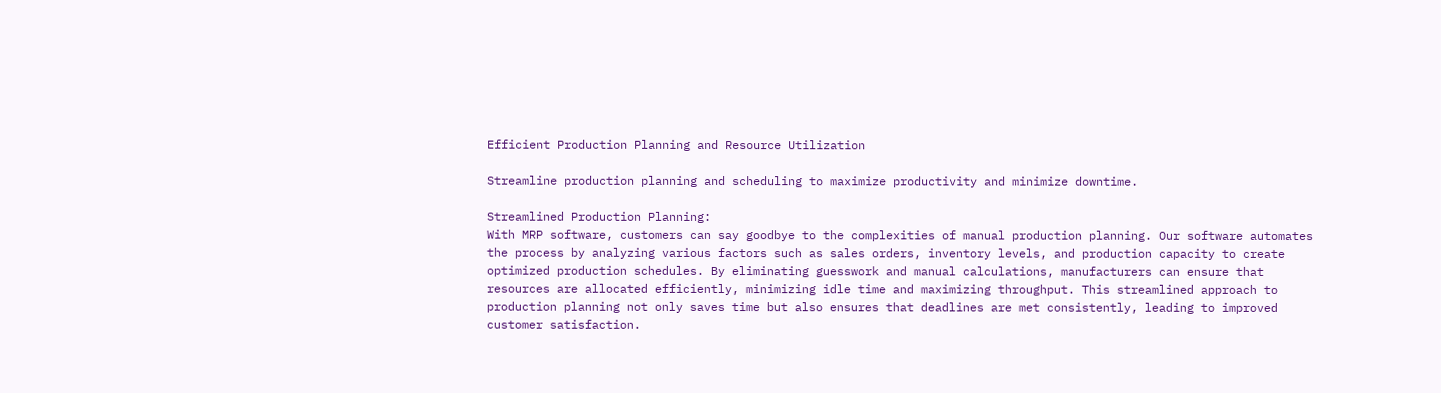Efficient Production Planning and Resource Utilization

Streamline production planning and scheduling to maximize productivity and minimize downtime.

Streamlined Production Planning:
With MRP software, customers can say goodbye to the complexities of manual production planning. Our software automates the process by analyzing various factors such as sales orders, inventory levels, and production capacity to create optimized production schedules. By eliminating guesswork and manual calculations, manufacturers can ensure that resources are allocated efficiently, minimizing idle time and maximizing throughput. This streamlined approach to production planning not only saves time but also ensures that deadlines are met consistently, leading to improved customer satisfaction.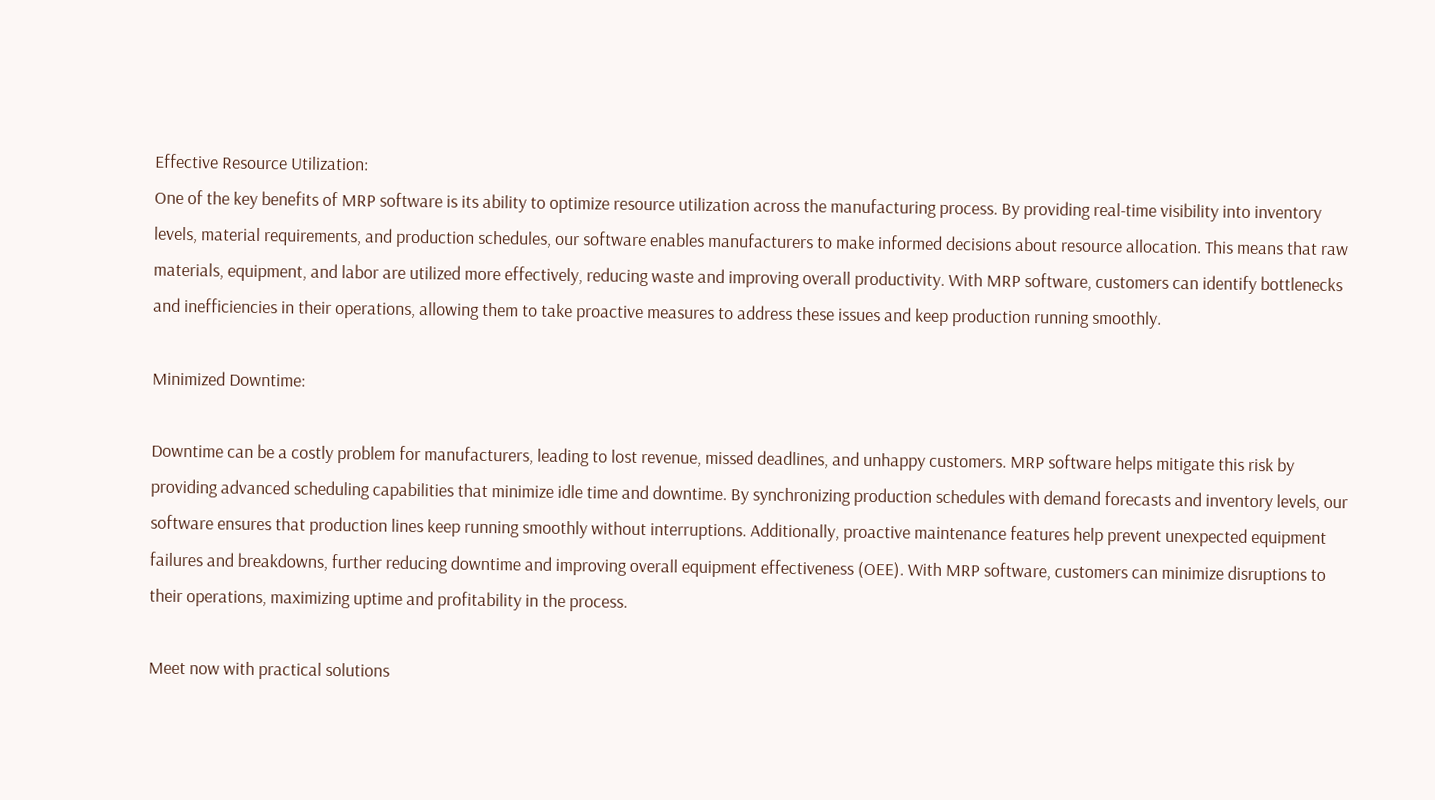Effective Resource Utilization:
One of the key benefits of MRP software is its ability to optimize resource utilization across the manufacturing process. By providing real-time visibility into inventory levels, material requirements, and production schedules, our software enables manufacturers to make informed decisions about resource allocation. This means that raw materials, equipment, and labor are utilized more effectively, reducing waste and improving overall productivity. With MRP software, customers can identify bottlenecks and inefficiencies in their operations, allowing them to take proactive measures to address these issues and keep production running smoothly.

Minimized Downtime:

Downtime can be a costly problem for manufacturers, leading to lost revenue, missed deadlines, and unhappy customers. MRP software helps mitigate this risk by providing advanced scheduling capabilities that minimize idle time and downtime. By synchronizing production schedules with demand forecasts and inventory levels, our software ensures that production lines keep running smoothly without interruptions. Additionally, proactive maintenance features help prevent unexpected equipment failures and breakdowns, further reducing downtime and improving overall equipment effectiveness (OEE). With MRP software, customers can minimize disruptions to their operations, maximizing uptime and profitability in the process.

Meet now with practical solutions